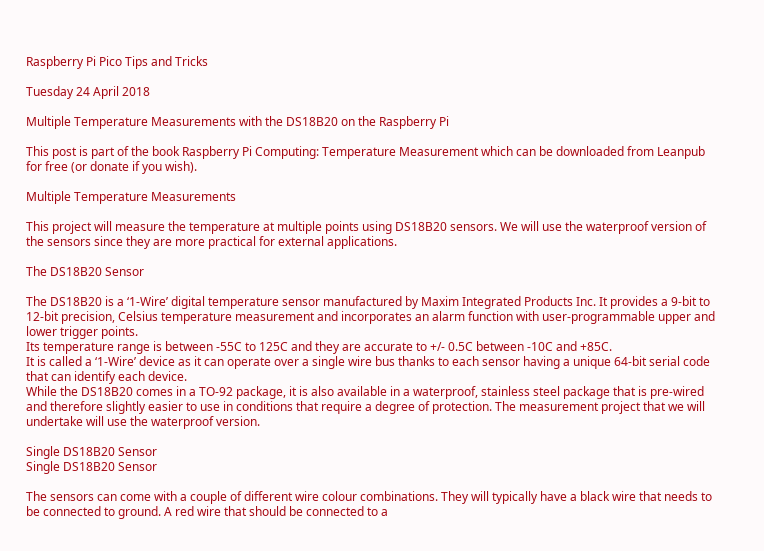Raspberry Pi Pico Tips and Tricks

Tuesday 24 April 2018

Multiple Temperature Measurements with the DS18B20 on the Raspberry Pi

This post is part of the book Raspberry Pi Computing: Temperature Measurement which can be downloaded from Leanpub for free (or donate if you wish).

Multiple Temperature Measurements

This project will measure the temperature at multiple points using DS18B20 sensors. We will use the waterproof version of the sensors since they are more practical for external applications.

The DS18B20 Sensor

The DS18B20 is a ‘1-Wire’ digital temperature sensor manufactured by Maxim Integrated Products Inc. It provides a 9-bit to 12-bit precision, Celsius temperature measurement and incorporates an alarm function with user-programmable upper and lower trigger points.
Its temperature range is between -55C to 125C and they are accurate to +/- 0.5C between -10C and +85C.
It is called a ‘1-Wire’ device as it can operate over a single wire bus thanks to each sensor having a unique 64-bit serial code that can identify each device.
While the DS18B20 comes in a TO-92 package, it is also available in a waterproof, stainless steel package that is pre-wired and therefore slightly easier to use in conditions that require a degree of protection. The measurement project that we will undertake will use the waterproof version.

Single DS18B20 Sensor
Single DS18B20 Sensor

The sensors can come with a couple of different wire colour combinations. They will typically have a black wire that needs to be connected to ground. A red wire that should be connected to a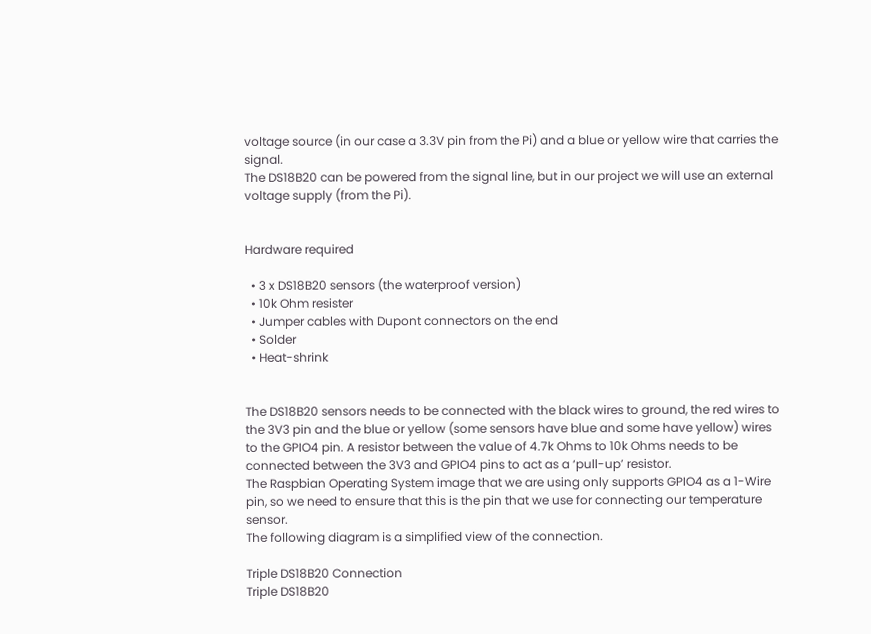voltage source (in our case a 3.3V pin from the Pi) and a blue or yellow wire that carries the signal.
The DS18B20 can be powered from the signal line, but in our project we will use an external voltage supply (from the Pi).


Hardware required

  • 3 x DS18B20 sensors (the waterproof version)
  • 10k Ohm resister
  • Jumper cables with Dupont connectors on the end
  • Solder
  • Heat-shrink


The DS18B20 sensors needs to be connected with the black wires to ground, the red wires to the 3V3 pin and the blue or yellow (some sensors have blue and some have yellow) wires to the GPIO4 pin. A resistor between the value of 4.7k Ohms to 10k Ohms needs to be connected between the 3V3 and GPIO4 pins to act as a ‘pull-up’ resistor.
The Raspbian Operating System image that we are using only supports GPIO4 as a 1-Wire pin, so we need to ensure that this is the pin that we use for connecting our temperature sensor.
The following diagram is a simplified view of the connection.

Triple DS18B20 Connection
Triple DS18B20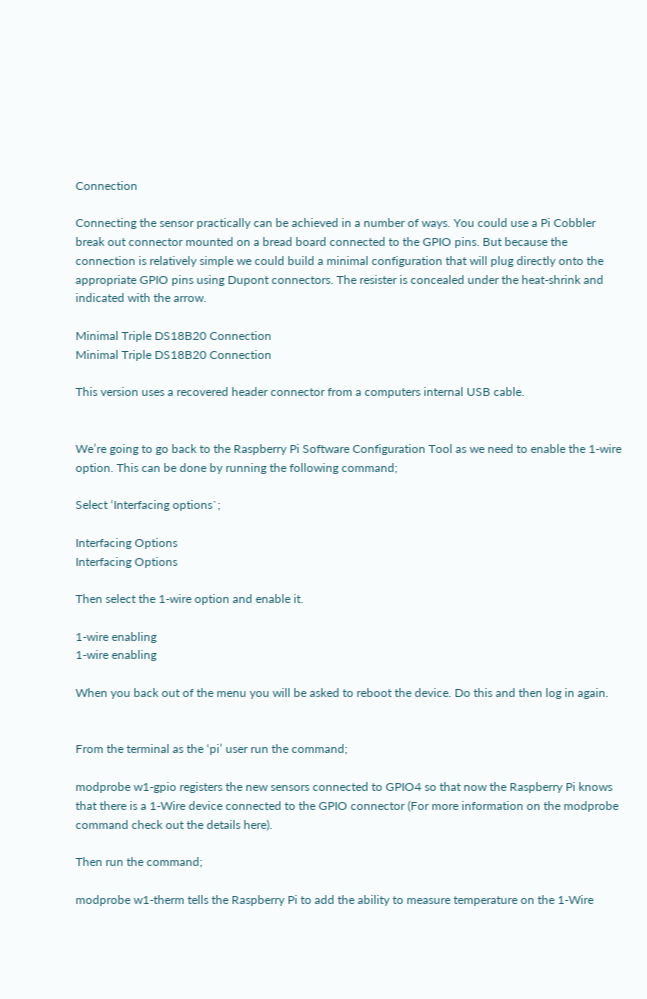Connection

Connecting the sensor practically can be achieved in a number of ways. You could use a Pi Cobbler break out connector mounted on a bread board connected to the GPIO pins. But because the connection is relatively simple we could build a minimal configuration that will plug directly onto the appropriate GPIO pins using Dupont connectors. The resister is concealed under the heat-shrink and indicated with the arrow.

Minimal Triple DS18B20 Connection
Minimal Triple DS18B20 Connection

This version uses a recovered header connector from a computers internal USB cable.


We’re going to go back to the Raspberry Pi Software Configuration Tool as we need to enable the 1-wire option. This can be done by running the following command;

Select ‘Interfacing options`;

Interfacing Options
Interfacing Options

Then select the 1-wire option and enable it.

1-wire enabling
1-wire enabling

When you back out of the menu you will be asked to reboot the device. Do this and then log in again.


From the terminal as the ‘pi’ user run the command;

modprobe w1-gpio registers the new sensors connected to GPIO4 so that now the Raspberry Pi knows that there is a 1-Wire device connected to the GPIO connector (For more information on the modprobe command check out the details here).

Then run the command;

modprobe w1-therm tells the Raspberry Pi to add the ability to measure temperature on the 1-Wire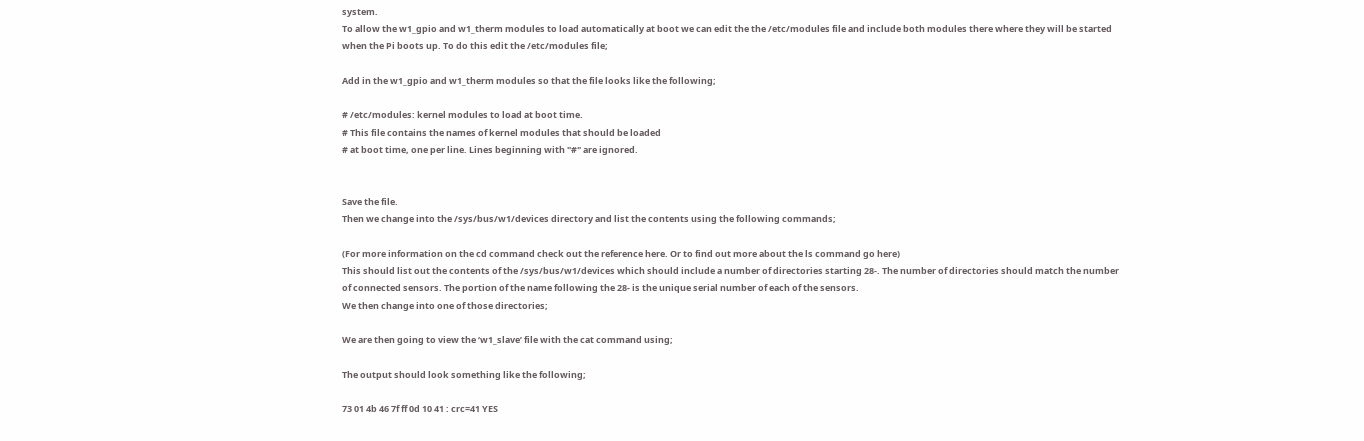system.
To allow the w1_gpio and w1_therm modules to load automatically at boot we can edit the the /etc/modules file and include both modules there where they will be started when the Pi boots up. To do this edit the /etc/modules file;

Add in the w1_gpio and w1_therm modules so that the file looks like the following;

# /etc/modules: kernel modules to load at boot time.
# This file contains the names of kernel modules that should be loaded
# at boot time, one per line. Lines beginning with "#" are ignored.


Save the file.
Then we change into the /sys/bus/w1/devices directory and list the contents using the following commands;

(For more information on the cd command check out the reference here. Or to find out more about the ls command go here)
This should list out the contents of the /sys/bus/w1/devices which should include a number of directories starting 28-. The number of directories should match the number of connected sensors. The portion of the name following the 28- is the unique serial number of each of the sensors.
We then change into one of those directories;

We are then going to view the ‘w1_slave’ file with the cat command using;

The output should look something like the following;

73 01 4b 46 7f ff 0d 10 41 : crc=41 YES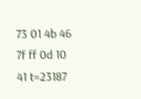73 01 4b 46 7f ff 0d 10 41 t=23187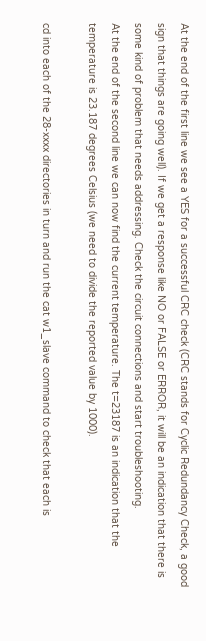At the end of the first line we see a YES for a successful CRC check (CRC stands for Cyclic Redundancy Check, a good sign that things are going well). If we get a response like NO or FALSE or ERROR, it will be an indication that there is some kind of problem that needs addressing. Check the circuit connections and start troubleshooting.
At the end of the second line we can now find the current temperature. The t=23187 is an indication that the temperature is 23.187 degrees Celsius (we need to divide the reported value by 1000).

cd into each of the 28-xxxx directories in turn and run the cat w1_slave command to check that each is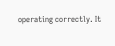operating correctly. It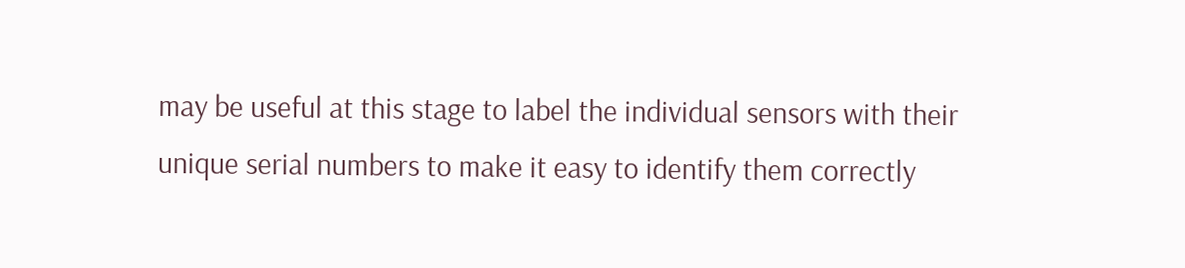may be useful at this stage to label the individual sensors with their unique serial numbers to make it easy to identify them correctly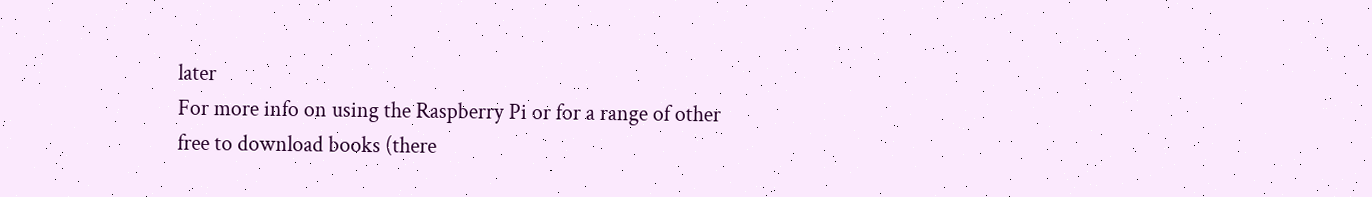later
For more info on using the Raspberry Pi or for a range of other free to download books (there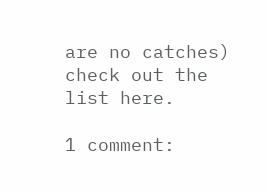are no catches) check out the list here.

1 comment: